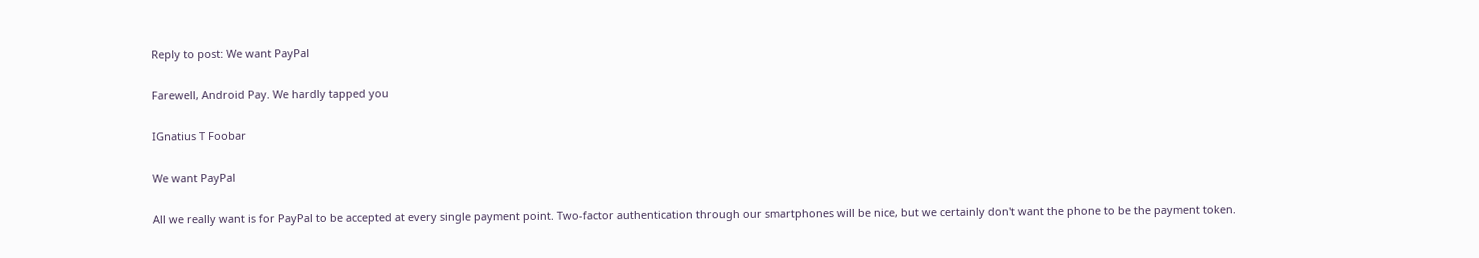Reply to post: We want PayPal

Farewell, Android Pay. We hardly tapped you

IGnatius T Foobar

We want PayPal

All we really want is for PayPal to be accepted at every single payment point. Two-factor authentication through our smartphones will be nice, but we certainly don't want the phone to be the payment token.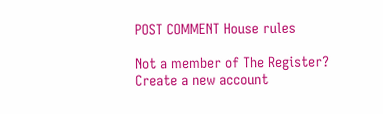POST COMMENT House rules

Not a member of The Register? Create a new account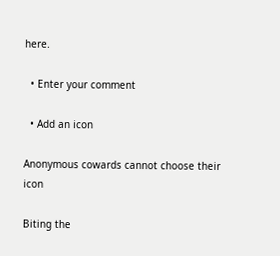here.

  • Enter your comment

  • Add an icon

Anonymous cowards cannot choose their icon

Biting the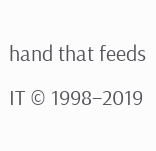hand that feeds IT © 1998–2019